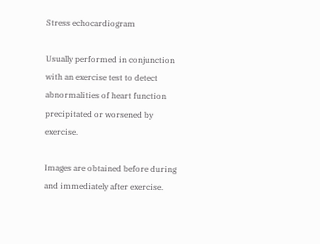Stress echocardiogram

Usually performed in conjunction with an exercise test to detect abnormalities of heart function precipitated or worsened by exercise.

Images are obtained before during and immediately after exercise.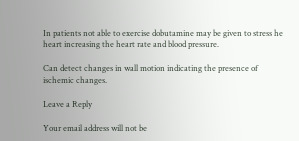In patients not able to exercise dobutamine may be given to stress he heart increasing the heart rate and blood pressure.

Can detect changes in wall motion indicating the presence of ischemic changes.

Leave a Reply

Your email address will not be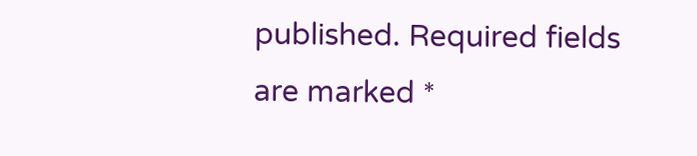published. Required fields are marked *